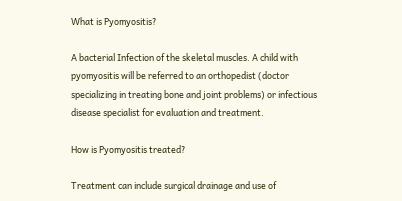What is Pyomyositis?

A bacterial Infection of the skeletal muscles. A child with pyomyositis will be referred to an orthopedist (doctor specializing in treating bone and joint problems) or infectious disease specialist for evaluation and treatment.

How is Pyomyositis treated?

Treatment can include surgical drainage and use of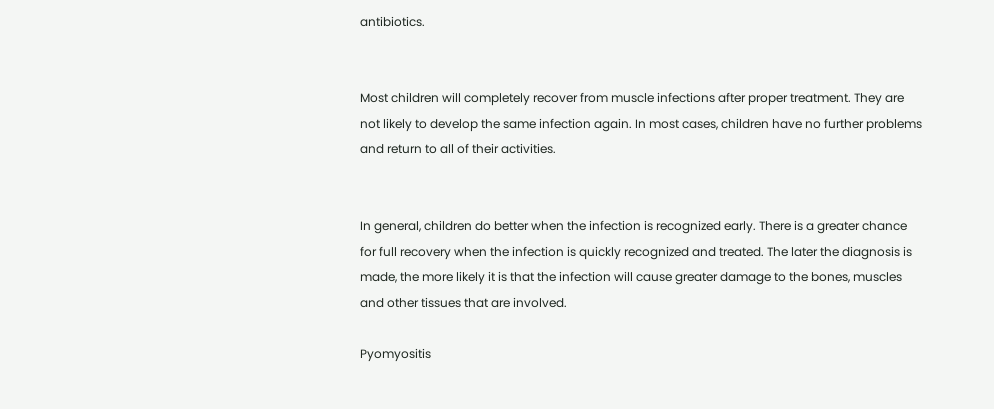antibiotics.


Most children will completely recover from muscle infections after proper treatment. They are not likely to develop the same infection again. In most cases, children have no further problems and return to all of their activities.


In general, children do better when the infection is recognized early. There is a greater chance for full recovery when the infection is quickly recognized and treated. The later the diagnosis is made, the more likely it is that the infection will cause greater damage to the bones, muscles and other tissues that are involved.

Pyomyositis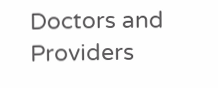Doctors and Providers